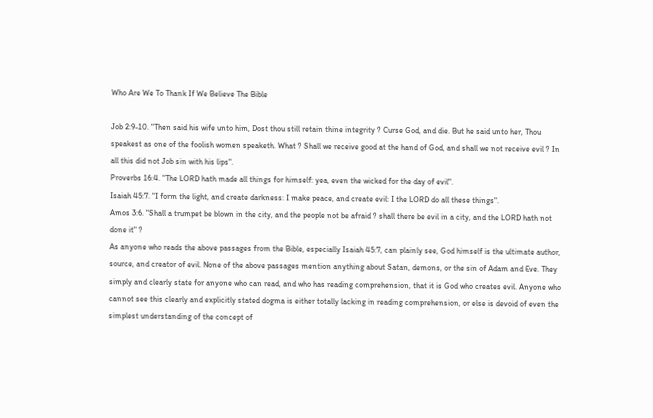Who Are We To Thank If We Believe The Bible

Job 2:9-10. "Then said his wife unto him, Dost thou still retain thine integrity ? Curse God, and die. But he said unto her, Thou speakest as one of the foolish women speaketh. What ? Shall we receive good at the hand of God, and shall we not receive evil ? In all this did not Job sin with his lips".
Proverbs 16:4. "The LORD hath made all things for himself: yea, even the wicked for the day of evil".
Isaiah 45:7. "I form the light, and create darkness: I make peace, and create evil: I the LORD do all these things".
Amos 3:6. "Shall a trumpet be blown in the city, and the people not be afraid ? shall there be evil in a city, and the LORD hath not done it" ?
As anyone who reads the above passages from the Bible, especially Isaiah 45:7, can plainly see, God himself is the ultimate author, source, and creator of evil. None of the above passages mention anything about Satan, demons, or the sin of Adam and Eve. They simply and clearly state for anyone who can read, and who has reading comprehension, that it is God who creates evil. Anyone who cannot see this clearly and explicitly stated dogma is either totally lacking in reading comprehension, or else is devoid of even the simplest understanding of the concept of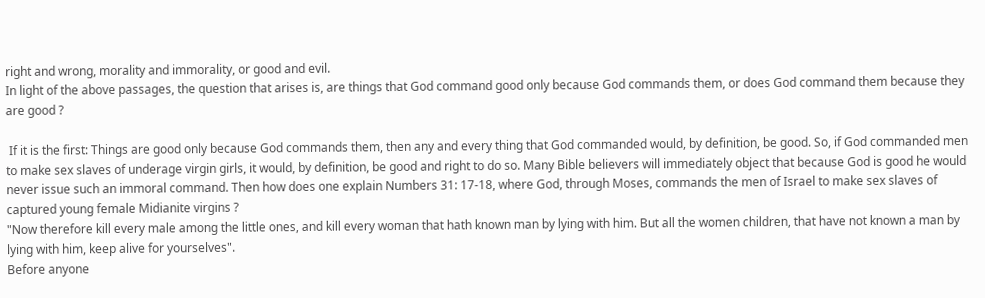right and wrong, morality and immorality, or good and evil.
In light of the above passages, the question that arises is, are things that God command good only because God commands them, or does God command them because they are good ?

 If it is the first: Things are good only because God commands them, then any and every thing that God commanded would, by definition, be good. So, if God commanded men to make sex slaves of underage virgin girls, it would, by definition, be good and right to do so. Many Bible believers will immediately object that because God is good he would never issue such an immoral command. Then how does one explain Numbers 31: 17-18, where God, through Moses, commands the men of Israel to make sex slaves of captured young female Midianite virgins ?
"Now therefore kill every male among the little ones, and kill every woman that hath known man by lying with him. But all the women children, that have not known a man by lying with him, keep alive for yourselves".
Before anyone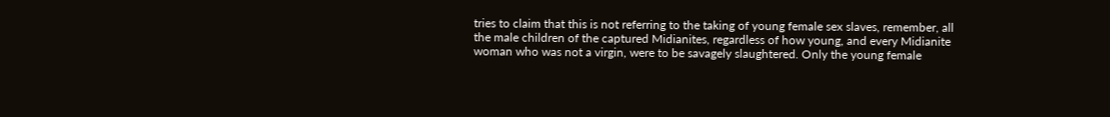tries to claim that this is not referring to the taking of young female sex slaves, remember, all the male children of the captured Midianites, regardless of how young, and every Midianite woman who was not a virgin, were to be savagely slaughtered. Only the young female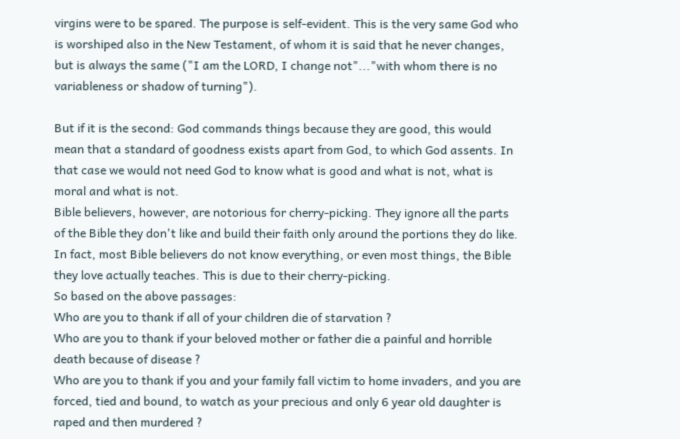virgins were to be spared. The purpose is self-evident. This is the very same God who is worshiped also in the New Testament, of whom it is said that he never changes, but is always the same ("I am the LORD, I change not"..."with whom there is no variableness or shadow of turning").

But if it is the second: God commands things because they are good, this would mean that a standard of goodness exists apart from God, to which God assents. In that case we would not need God to know what is good and what is not, what is moral and what is not.
Bible believers, however, are notorious for cherry-picking. They ignore all the parts of the Bible they don't like and build their faith only around the portions they do like. In fact, most Bible believers do not know everything, or even most things, the Bible they love actually teaches. This is due to their cherry-picking.
So based on the above passages:
Who are you to thank if all of your children die of starvation ?
Who are you to thank if your beloved mother or father die a painful and horrible death because of disease ?
Who are you to thank if you and your family fall victim to home invaders, and you are forced, tied and bound, to watch as your precious and only 6 year old daughter is raped and then murdered ?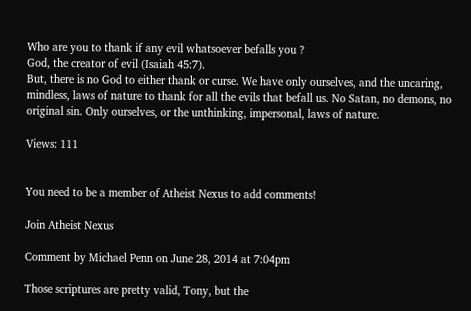Who are you to thank if any evil whatsoever befalls you ?
God, the creator of evil (Isaiah 45:7).
But, there is no God to either thank or curse. We have only ourselves, and the uncaring, mindless, laws of nature to thank for all the evils that befall us. No Satan, no demons, no original sin. Only ourselves, or the unthinking, impersonal, laws of nature.

Views: 111


You need to be a member of Atheist Nexus to add comments!

Join Atheist Nexus

Comment by Michael Penn on June 28, 2014 at 7:04pm

Those scriptures are pretty valid, Tony, but the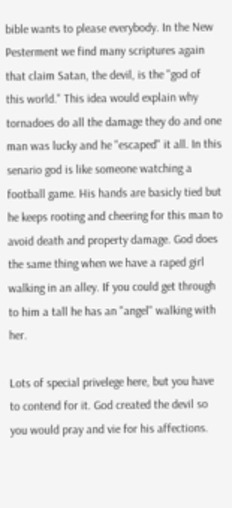bible wants to please everybody. In the New Pesterment we find many scriptures again that claim Satan, the devil, is the "god of this world." This idea would explain why tornadoes do all the damage they do and one man was lucky and he "escaped" it all. In this senario god is like someone watching a football game. His hands are basicly tied but he keeps rooting and cheering for this man to avoid death and property damage. God does the same thing when we have a raped girl walking in an alley. If you could get through to him a tall he has an "angel" walking with her.

Lots of special privelege here, but you have to contend for it. God created the devil so you would pray and vie for his affections.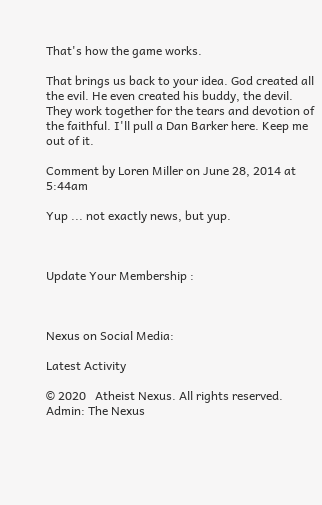That's how the game works.

That brings us back to your idea. God created all the evil. He even created his buddy, the devil. They work together for the tears and devotion of the faithful. I'll pull a Dan Barker here. Keep me out of it.

Comment by Loren Miller on June 28, 2014 at 5:44am

Yup ... not exactly news, but yup.



Update Your Membership :



Nexus on Social Media:

Latest Activity

© 2020   Atheist Nexus. All rights reserved. Admin: The Nexus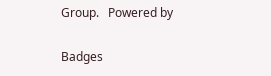Group.   Powered by

Badges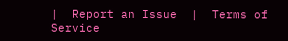|  Report an Issue  |  Terms of Service